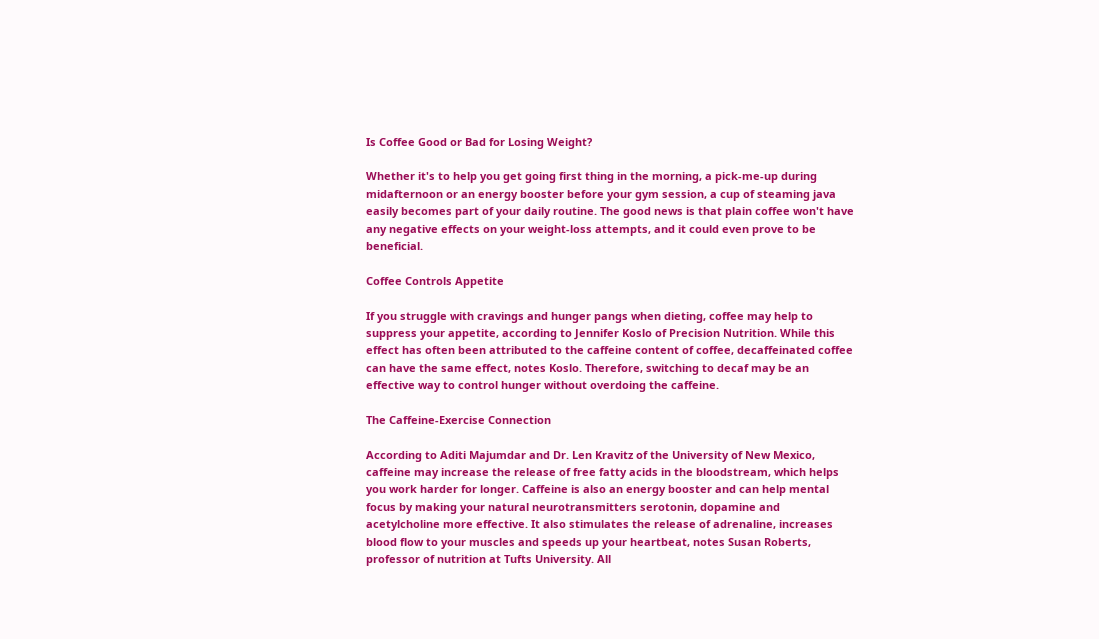Is Coffee Good or Bad for Losing Weight?

Whether it's to help you get going first thing in the morning, a pick-me-up during midafternoon or an energy booster before your gym session, a cup of steaming java easily becomes part of your daily routine. The good news is that plain coffee won't have any negative effects on your weight-loss attempts, and it could even prove to be beneficial.

Coffee Controls Appetite

If you struggle with cravings and hunger pangs when dieting, coffee may help to suppress your appetite, according to Jennifer Koslo of Precision Nutrition. While this effect has often been attributed to the caffeine content of coffee, decaffeinated coffee can have the same effect, notes Koslo. Therefore, switching to decaf may be an effective way to control hunger without overdoing the caffeine.

The Caffeine-Exercise Connection

According to Aditi Majumdar and Dr. Len Kravitz of the University of New Mexico, caffeine may increase the release of free fatty acids in the bloodstream, which helps you work harder for longer. Caffeine is also an energy booster and can help mental focus by making your natural neurotransmitters serotonin, dopamine and acetylcholine more effective. It also stimulates the release of adrenaline, increases blood flow to your muscles and speeds up your heartbeat, notes Susan Roberts, professor of nutrition at Tufts University. All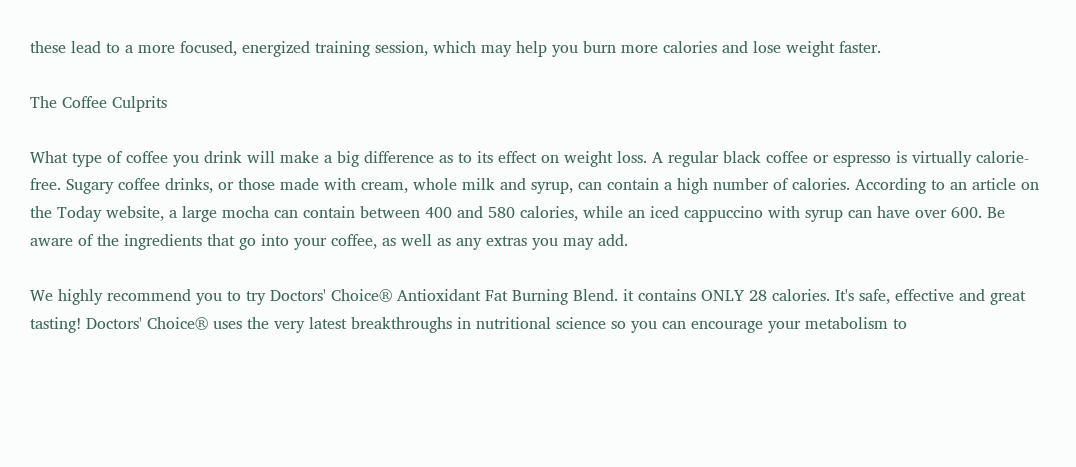these lead to a more focused, energized training session, which may help you burn more calories and lose weight faster.

The Coffee Culprits

What type of coffee you drink will make a big difference as to its effect on weight loss. A regular black coffee or espresso is virtually calorie-free. Sugary coffee drinks, or those made with cream, whole milk and syrup, can contain a high number of calories. According to an article on the Today website, a large mocha can contain between 400 and 580 calories, while an iced cappuccino with syrup can have over 600. Be aware of the ingredients that go into your coffee, as well as any extras you may add.

We highly recommend you to try Doctors' Choice® Antioxidant Fat Burning Blend. it contains ONLY 28 calories. It's safe, effective and great tasting! Doctors' Choice® uses the very latest breakthroughs in nutritional science so you can encourage your metabolism to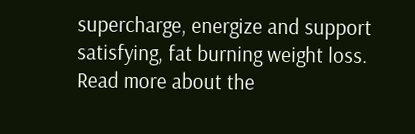supercharge, energize and support satisfying, fat burning weight loss. Read more about the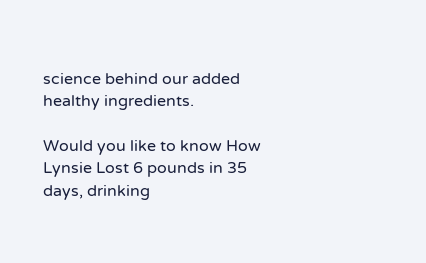science behind our added healthy ingredients.

Would you like to know How Lynsie Lost 6 pounds in 35 days, drinking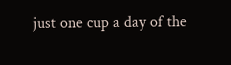just one cup a day of the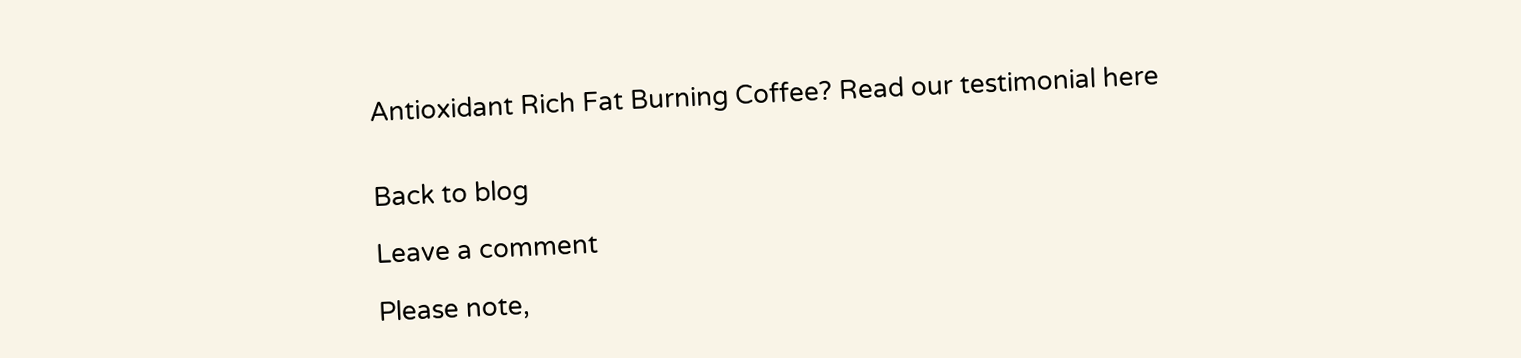Antioxidant Rich Fat Burning Coffee? Read our testimonial here


Back to blog

Leave a comment

Please note,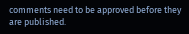comments need to be approved before they are published.